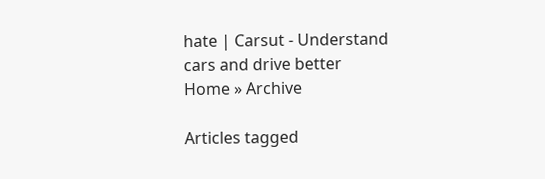hate | Carsut - Understand cars and drive better
Home » Archive

Articles tagged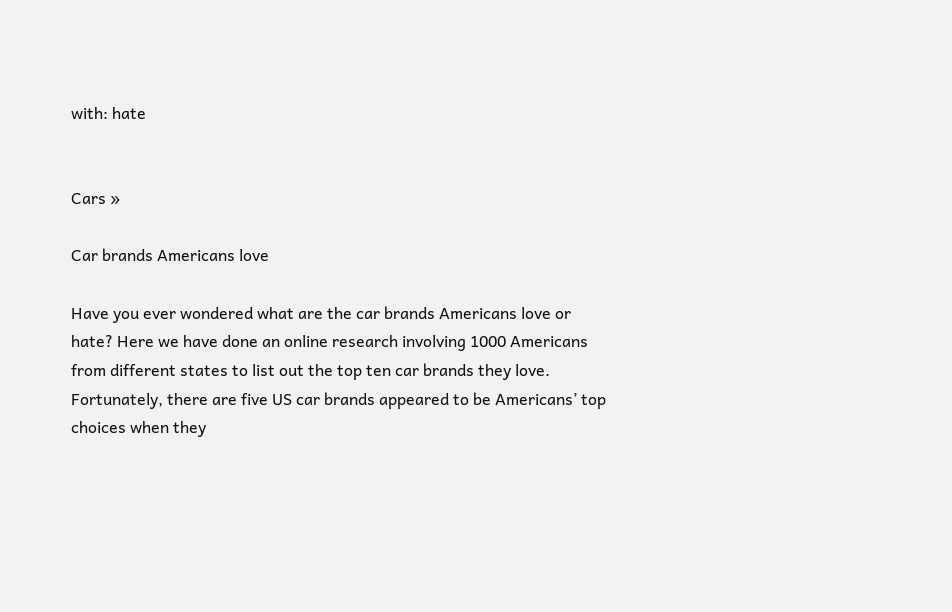with: hate


Cars »

Car brands Americans love

Have you ever wondered what are the car brands Americans love or hate? Here we have done an online research involving 1000 Americans from different states to list out the top ten car brands they love. Fortunately, there are five US car brands appeared to be Americans’ top choices when they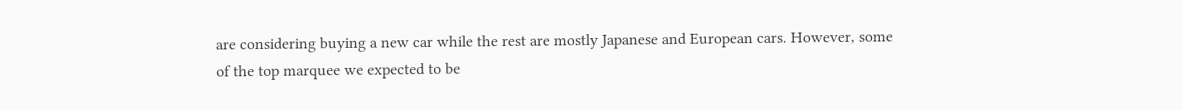are considering buying a new car while the rest are mostly Japanese and European cars. However, some of the top marquee we expected to be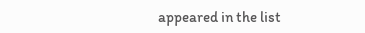appeared in the list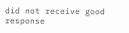did not receive good response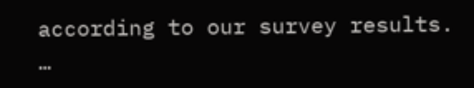according to our survey results. …